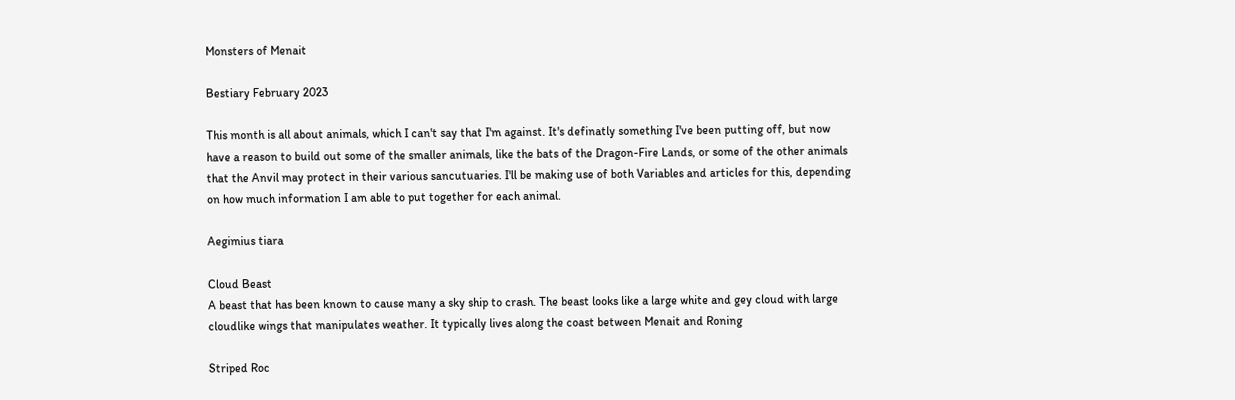Monsters of Menait

Bestiary February 2023

This month is all about animals, which I can't say that I'm against. It's definatly something I've been putting off, but now have a reason to build out some of the smaller animals, like the bats of the Dragon-Fire Lands, or some of the other animals that the Anvil may protect in their various sancutuaries. I'll be making use of both Variables and articles for this, depending on how much information I am able to put together for each animal.

Aegimius tiara

Cloud Beast
A beast that has been known to cause many a sky ship to crash. The beast looks like a large white and gey cloud with large cloudlike wings that manipulates weather. It typically lives along the coast between Menait and Roning

Striped Roc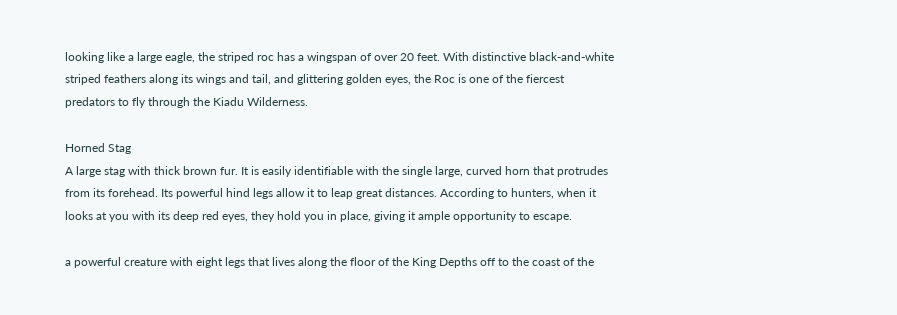looking like a large eagle, the striped roc has a wingspan of over 20 feet. With distinctive black-and-white striped feathers along its wings and tail, and glittering golden eyes, the Roc is one of the fiercest predators to fly through the Kiadu Wilderness.

Horned Stag
A large stag with thick brown fur. It is easily identifiable with the single large, curved horn that protrudes from its forehead. Its powerful hind legs allow it to leap great distances. According to hunters, when it looks at you with its deep red eyes, they hold you in place, giving it ample opportunity to escape.

a powerful creature with eight legs that lives along the floor of the King Depths off to the coast of the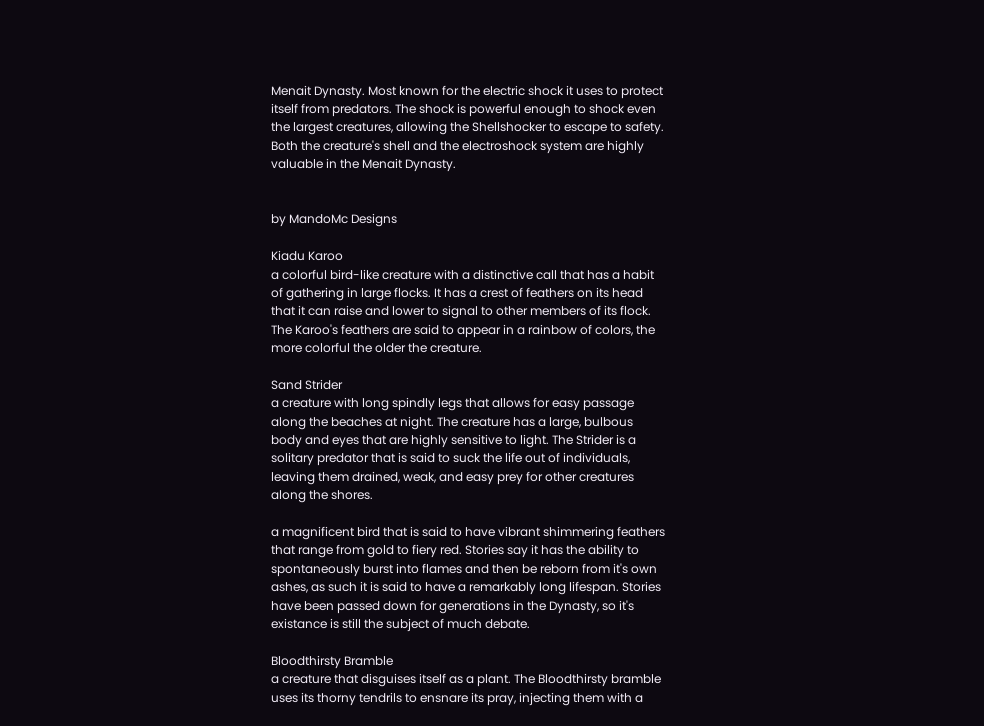Menait Dynasty. Most known for the electric shock it uses to protect itself from predators. The shock is powerful enough to shock even the largest creatures, allowing the Shellshocker to escape to safety. Both the creature's shell and the electroshock system are highly valuable in the Menait Dynasty.


by MandoMc Designs

Kiadu Karoo
a colorful bird-like creature with a distinctive call that has a habit of gathering in large flocks. It has a crest of feathers on its head that it can raise and lower to signal to other members of its flock. The Karoo's feathers are said to appear in a rainbow of colors, the more colorful the older the creature.

Sand Strider
a creature with long spindly legs that allows for easy passage along the beaches at night. The creature has a large, bulbous body and eyes that are highly sensitive to light. The Strider is a solitary predator that is said to suck the life out of individuals, leaving them drained, weak, and easy prey for other creatures along the shores.

a magnificent bird that is said to have vibrant shimmering feathers that range from gold to fiery red. Stories say it has the ability to spontaneously burst into flames and then be reborn from it's own ashes, as such it is said to have a remarkably long lifespan. Stories have been passed down for generations in the Dynasty, so it's existance is still the subject of much debate.

Bloodthirsty Bramble
a creature that disguises itself as a plant. The Bloodthirsty bramble uses its thorny tendrils to ensnare its pray, injecting them with a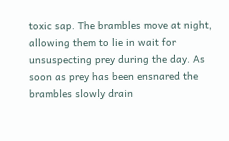toxic sap. The brambles move at night, allowing them to lie in wait for unsuspecting prey during the day. As soon as prey has been ensnared the brambles slowly drain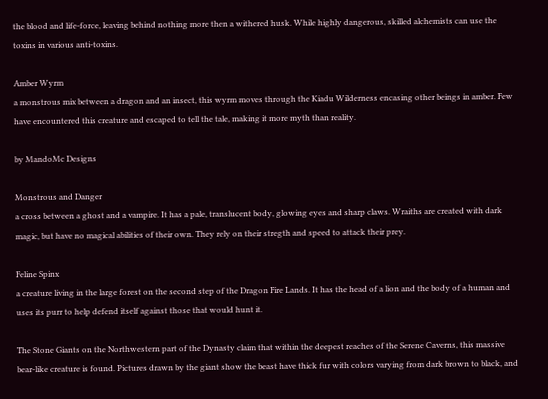the blood and life-force, leaving behind nothing more then a withered husk. While highly dangerous, skilled alchemists can use the toxins in various anti-toxins.

Amber Wyrm
a monstrous mix between a dragon and an insect, this wyrm moves through the Kiadu Wilderness encasing other beings in amber. Few have encountered this creature and escaped to tell the tale, making it more myth than reality.

by MandoMc Designs

Monstrous and Danger
a cross between a ghost and a vampire. It has a pale, translucent body, glowing eyes and sharp claws. Wraiths are created with dark magic, but have no magical abilities of their own. They rely on their stregth and speed to attack their prey.

Feline Spinx
a creature living in the large forest on the second step of the Dragon Fire Lands. It has the head of a lion and the body of a human and uses its purr to help defend itself against those that would hunt it.

The Stone Giants on the Northwestern part of the Dynasty claim that within the deepest reaches of the Serene Caverns, this massive bear-like creature is found. Pictures drawn by the giant show the beast have thick fur with colors varying from dark brown to black, and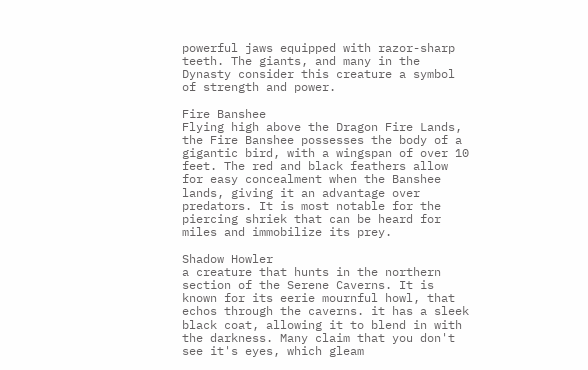powerful jaws equipped with razor-sharp teeth. The giants, and many in the Dynasty consider this creature a symbol of strength and power.

Fire Banshee
Flying high above the Dragon Fire Lands, the Fire Banshee possesses the body of a gigantic bird, with a wingspan of over 10 feet. The red and black feathers allow for easy concealment when the Banshee lands, giving it an advantage over predators. It is most notable for the piercing shriek that can be heard for miles and immobilize its prey.

Shadow Howler
a creature that hunts in the northern section of the Serene Caverns. It is known for its eerie mournful howl, that echos through the caverns. it has a sleek black coat, allowing it to blend in with the darkness. Many claim that you don't see it's eyes, which gleam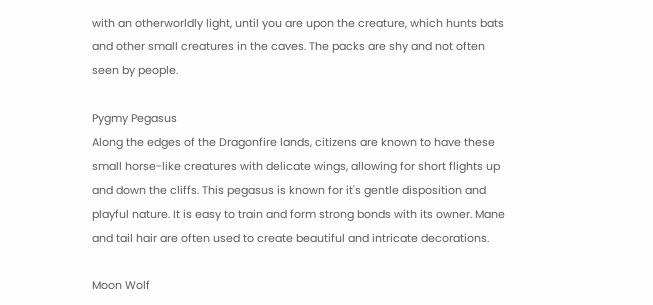with an otherworldly light, until you are upon the creature, which hunts bats and other small creatures in the caves. The packs are shy and not often seen by people.

Pygmy Pegasus
Along the edges of the Dragonfire lands, citizens are known to have these small horse-like creatures with delicate wings, allowing for short flights up and down the cliffs. This pegasus is known for it's gentle disposition and playful nature. It is easy to train and form strong bonds with its owner. Mane and tail hair are often used to create beautiful and intricate decorations.

Moon Wolf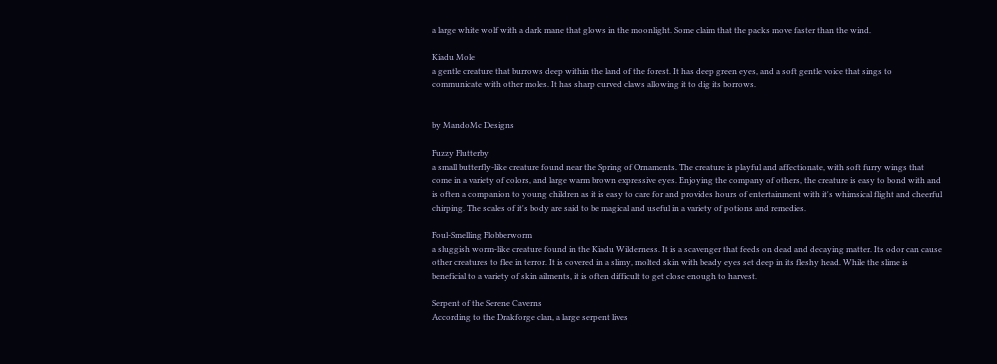a large white wolf with a dark mane that glows in the moonlight. Some claim that the packs move faster than the wind.

Kiadu Mole
a gentle creature that burrows deep within the land of the forest. It has deep green eyes, and a soft gentle voice that sings to communicate with other moles. It has sharp curved claws allowing it to dig its borrows.


by MandoMc Designs

Fuzzy Flutterby
a small butterfly-like creature found near the Spring of Ornaments. The creature is playful and affectionate, with soft furry wings that come in a variety of colors, and large warm brown expressive eyes. Enjoying the company of others, the creature is easy to bond with and is often a companion to young children as it is easy to care for and provides hours of entertainment with it's whimsical flight and cheerful chirping. The scales of it's body are said to be magical and useful in a variety of potions and remedies.

Foul-Smelling Flobberworm
a sluggish worm-like creature found in the Kiadu Wilderness. It is a scavenger that feeds on dead and decaying matter. Its odor can cause other creatures to flee in terror. It is covered in a slimy, molted skin with beady eyes set deep in its fleshy head. While the slime is beneficial to a variety of skin ailments, it is often difficult to get close enough to harvest.

Serpent of the Serene Caverns
According to the Drakforge clan, a large serpent lives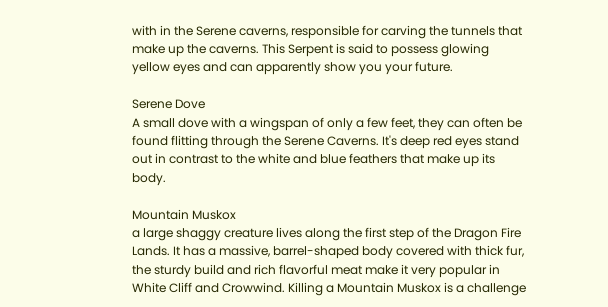with in the Serene caverns, responsible for carving the tunnels that make up the caverns. This Serpent is said to possess glowing yellow eyes and can apparently show you your future.

Serene Dove
A small dove with a wingspan of only a few feet, they can often be found flitting through the Serene Caverns. It's deep red eyes stand out in contrast to the white and blue feathers that make up its body.

Mountain Muskox
a large shaggy creature lives along the first step of the Dragon Fire Lands. It has a massive, barrel-shaped body covered with thick fur, the sturdy build and rich flavorful meat make it very popular in White Cliff and Crowwind. Killing a Mountain Muskox is a challenge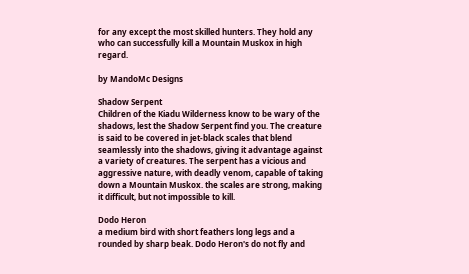for any except the most skilled hunters. They hold any who can successfully kill a Mountain Muskox in high regard.

by MandoMc Designs

Shadow Serpent
Children of the Kiadu Wilderness know to be wary of the shadows, lest the Shadow Serpent find you. The creature is said to be covered in jet-black scales that blend seamlessly into the shadows, giving it advantage against a variety of creatures. The serpent has a vicious and aggressive nature, with deadly venom, capable of taking down a Mountain Muskox. the scales are strong, making it difficult, but not impossible to kill.

Dodo Heron
a medium bird with short feathers long legs and a rounded by sharp beak. Dodo Heron's do not fly and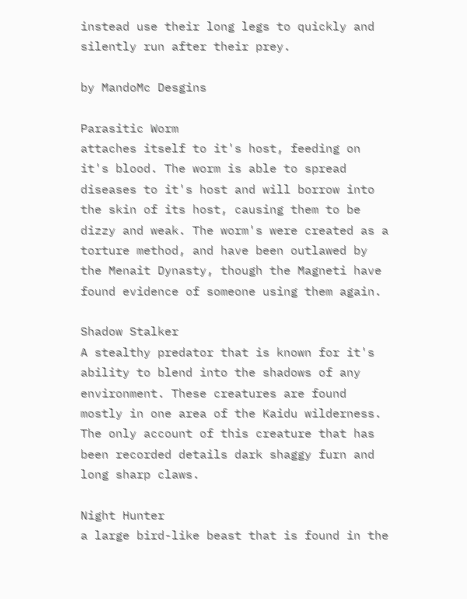instead use their long legs to quickly and silently run after their prey.

by MandoMc Desgins

Parasitic Worm
attaches itself to it's host, feeding on it's blood. The worm is able to spread diseases to it's host and will borrow into the skin of its host, causing them to be dizzy and weak. The worm's were created as a torture method, and have been outlawed by the Menait Dynasty, though the Magneti have found evidence of someone using them again.

Shadow Stalker
A stealthy predator that is known for it's ability to blend into the shadows of any environment. These creatures are found mostly in one area of the Kaidu wilderness. The only account of this creature that has been recorded details dark shaggy furn and long sharp claws.

Night Hunter
a large bird-like beast that is found in the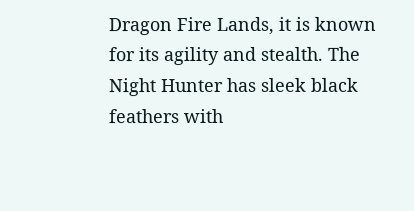Dragon Fire Lands, it is known for its agility and stealth. The Night Hunter has sleek black feathers with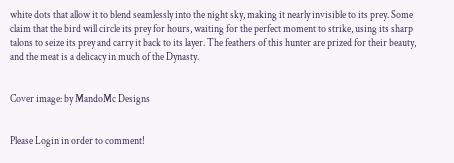white dots that allow it to blend seamlessly into the night sky, making it nearly invisible to its prey. Some claim that the bird will circle its prey for hours, waiting for the perfect moment to strike, using its sharp talons to seize its prey and carry it back to its layer. The feathers of this hunter are prized for their beauty, and the meat is a delicacy in much of the Dynasty.


Cover image: by MandoMc Designs


Please Login in order to comment!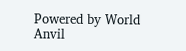Powered by World Anvil